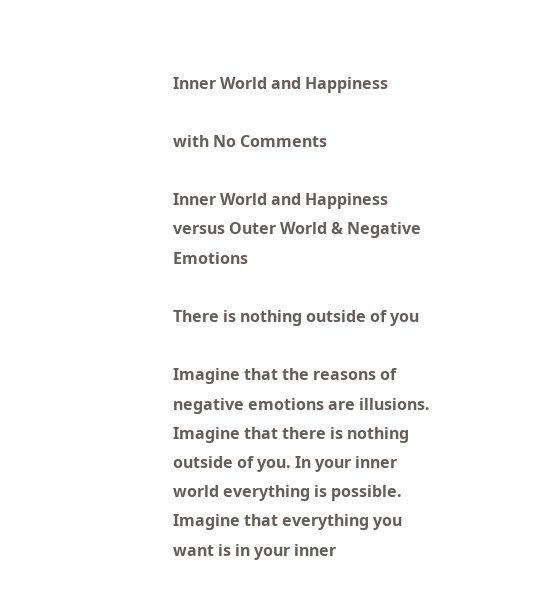Inner World and Happiness

with No Comments

Inner World and Happiness versus Outer World & Negative Emotions

There is nothing outside of you

Imagine that the reasons of negative emotions are illusions. Imagine that there is nothing outside of you. In your inner world everything is possible. Imagine that everything you want is in your inner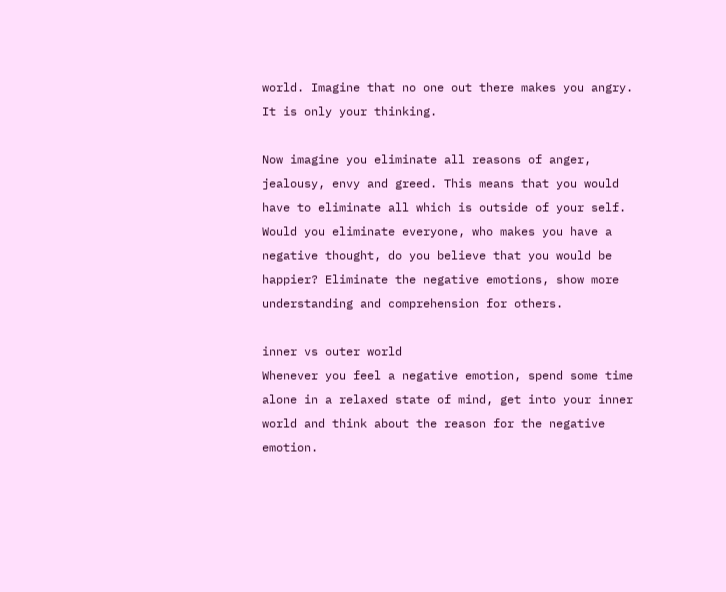world. Imagine that no one out there makes you angry. It is only your thinking.

Now imagine you eliminate all reasons of anger, jealousy, envy and greed. This means that you would have to eliminate all which is outside of your self. Would you eliminate everyone, who makes you have a negative thought, do you believe that you would be happier? Eliminate the negative emotions, show more understanding and comprehension for others.

inner vs outer world
Whenever you feel a negative emotion, spend some time alone in a relaxed state of mind, get into your inner world and think about the reason for the negative emotion.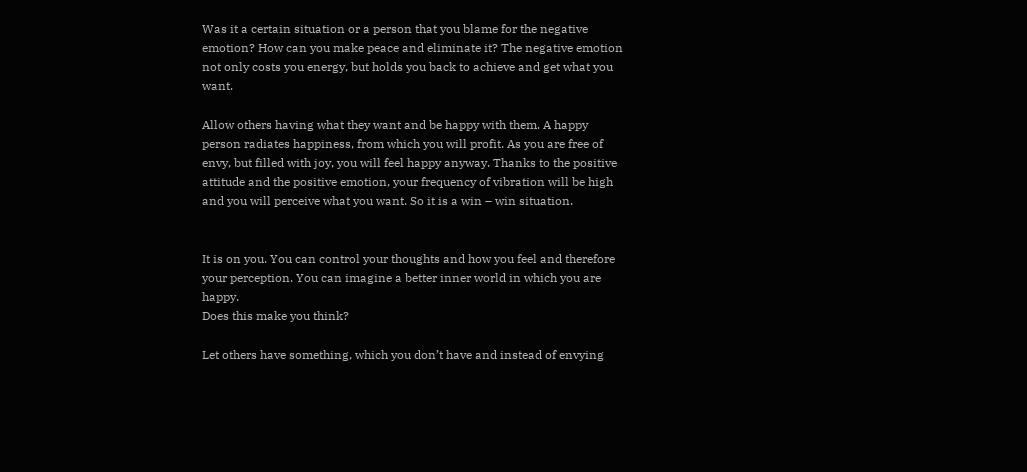Was it a certain situation or a person that you blame for the negative emotion? How can you make peace and eliminate it? The negative emotion not only costs you energy, but holds you back to achieve and get what you want.

Allow others having what they want and be happy with them. A happy person radiates happiness, from which you will profit. As you are free of envy, but filled with joy, you will feel happy anyway. Thanks to the positive attitude and the positive emotion, your frequency of vibration will be high and you will perceive what you want. So it is a win – win situation.


It is on you. You can control your thoughts and how you feel and therefore your perception. You can imagine a better inner world in which you are happy.
Does this make you think?

Let others have something, which you don’t have and instead of envying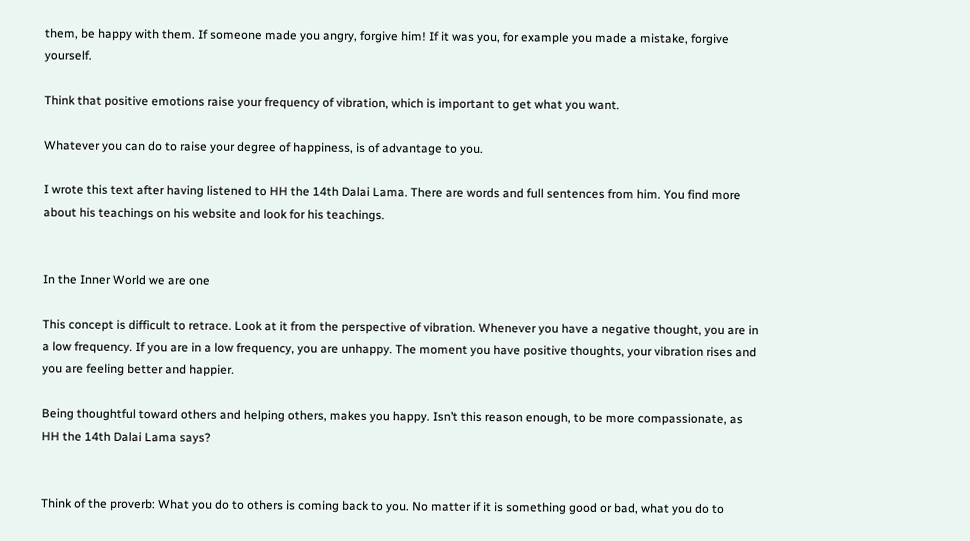them, be happy with them. If someone made you angry, forgive him! If it was you, for example you made a mistake, forgive yourself.

Think that positive emotions raise your frequency of vibration, which is important to get what you want.

Whatever you can do to raise your degree of happiness, is of advantage to you.

I wrote this text after having listened to HH the 14th Dalai Lama. There are words and full sentences from him. You find more about his teachings on his website and look for his teachings.


In the Inner World we are one

This concept is difficult to retrace. Look at it from the perspective of vibration. Whenever you have a negative thought, you are in a low frequency. If you are in a low frequency, you are unhappy. The moment you have positive thoughts, your vibration rises and you are feeling better and happier.

Being thoughtful toward others and helping others, makes you happy. Isn’t this reason enough, to be more compassionate, as HH the 14th Dalai Lama says?


Think of the proverb: What you do to others is coming back to you. No matter if it is something good or bad, what you do to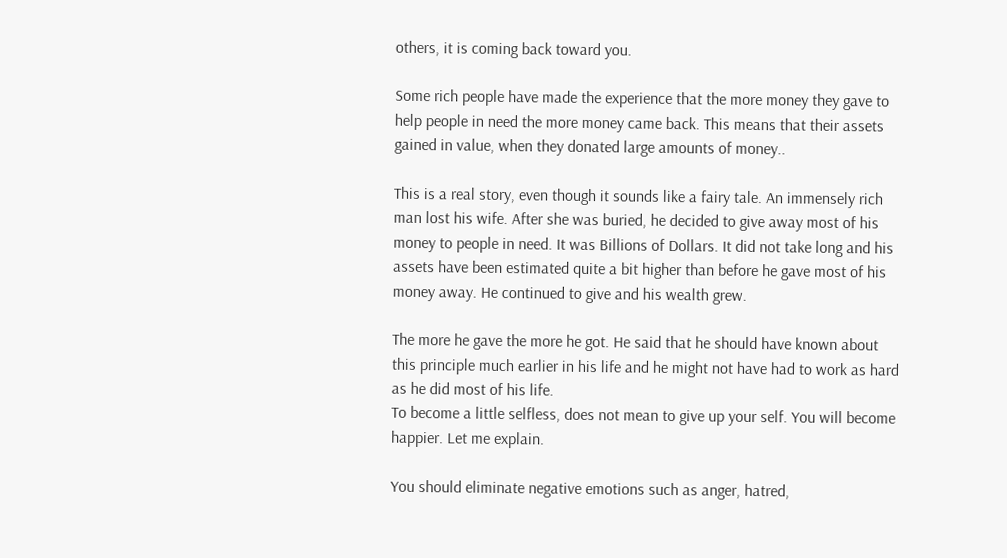others, it is coming back toward you.

Some rich people have made the experience that the more money they gave to help people in need the more money came back. This means that their assets gained in value, when they donated large amounts of money..

This is a real story, even though it sounds like a fairy tale. An immensely rich man lost his wife. After she was buried, he decided to give away most of his money to people in need. It was Billions of Dollars. It did not take long and his assets have been estimated quite a bit higher than before he gave most of his money away. He continued to give and his wealth grew.

The more he gave the more he got. He said that he should have known about this principle much earlier in his life and he might not have had to work as hard as he did most of his life.
To become a little selfless, does not mean to give up your self. You will become happier. Let me explain.

You should eliminate negative emotions such as anger, hatred,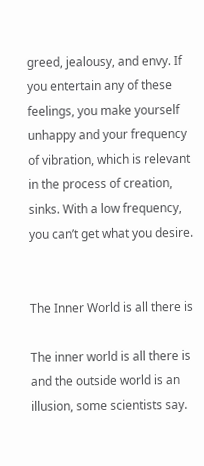greed, jealousy, and envy. If you entertain any of these feelings, you make yourself unhappy and your frequency of vibration, which is relevant in the process of creation, sinks. With a low frequency, you can’t get what you desire.


The Inner World is all there is

The inner world is all there is and the outside world is an illusion, some scientists say.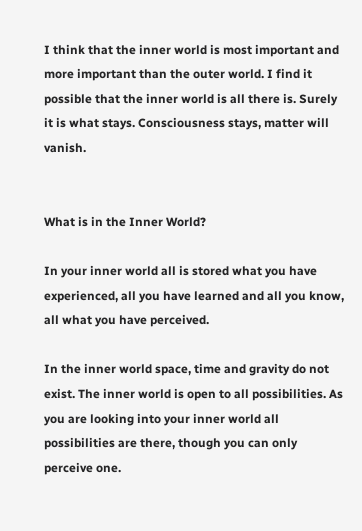I think that the inner world is most important and more important than the outer world. I find it possible that the inner world is all there is. Surely it is what stays. Consciousness stays, matter will vanish.


What is in the Inner World?

In your inner world all is stored what you have experienced, all you have learned and all you know, all what you have perceived.

In the inner world space, time and gravity do not exist. The inner world is open to all possibilities. As you are looking into your inner world all possibilities are there, though you can only perceive one.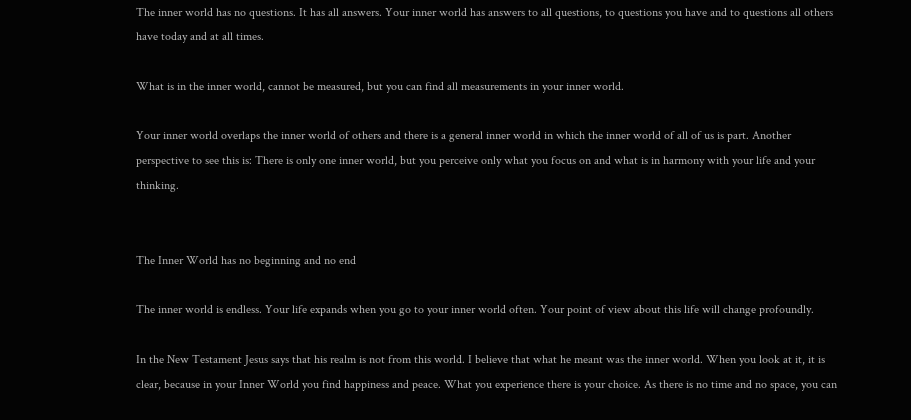The inner world has no questions. It has all answers. Your inner world has answers to all questions, to questions you have and to questions all others have today and at all times.

What is in the inner world, cannot be measured, but you can find all measurements in your inner world.

Your inner world overlaps the inner world of others and there is a general inner world in which the inner world of all of us is part. Another perspective to see this is: There is only one inner world, but you perceive only what you focus on and what is in harmony with your life and your thinking.


The Inner World has no beginning and no end

The inner world is endless. Your life expands when you go to your inner world often. Your point of view about this life will change profoundly.

In the New Testament Jesus says that his realm is not from this world. I believe that what he meant was the inner world. When you look at it, it is clear, because in your Inner World you find happiness and peace. What you experience there is your choice. As there is no time and no space, you can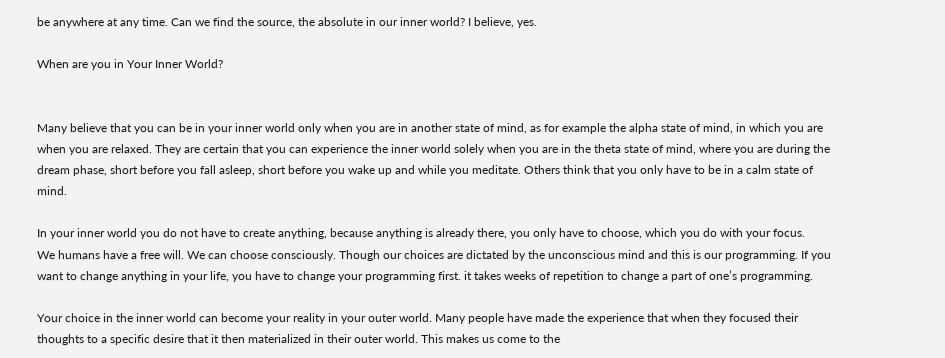be anywhere at any time. Can we find the source, the absolute in our inner world? I believe, yes.

When are you in Your Inner World?


Many believe that you can be in your inner world only when you are in another state of mind, as for example the alpha state of mind, in which you are when you are relaxed. They are certain that you can experience the inner world solely when you are in the theta state of mind, where you are during the dream phase, short before you fall asleep, short before you wake up and while you meditate. Others think that you only have to be in a calm state of mind.

In your inner world you do not have to create anything, because anything is already there, you only have to choose, which you do with your focus.
We humans have a free will. We can choose consciously. Though our choices are dictated by the unconscious mind and this is our programming. If you want to change anything in your life, you have to change your programming first. it takes weeks of repetition to change a part of one’s programming.

Your choice in the inner world can become your reality in your outer world. Many people have made the experience that when they focused their thoughts to a specific desire that it then materialized in their outer world. This makes us come to the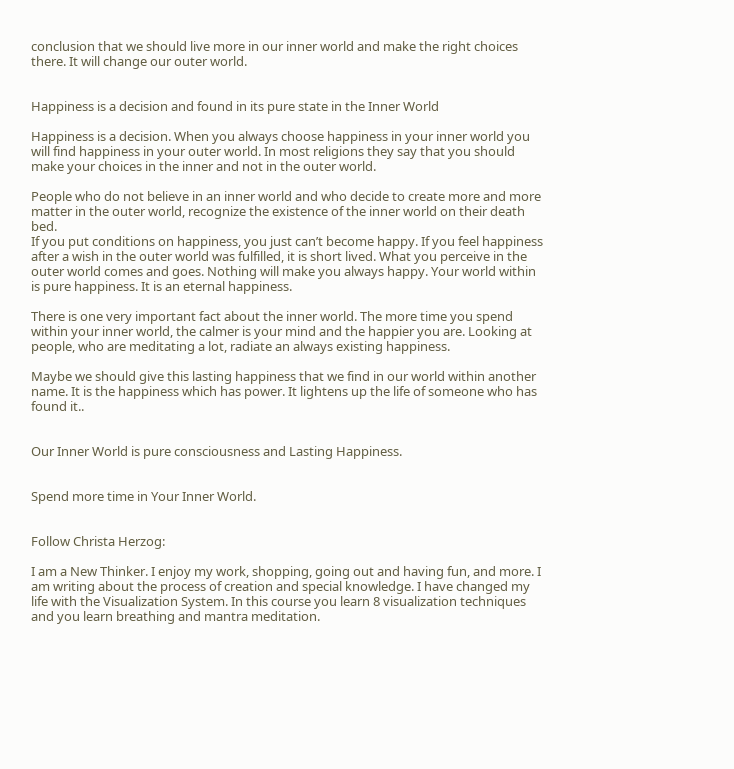conclusion that we should live more in our inner world and make the right choices there. It will change our outer world.


Happiness is a decision and found in its pure state in the Inner World

Happiness is a decision. When you always choose happiness in your inner world you will find happiness in your outer world. In most religions they say that you should make your choices in the inner and not in the outer world.

People who do not believe in an inner world and who decide to create more and more matter in the outer world, recognize the existence of the inner world on their death bed.
If you put conditions on happiness, you just can’t become happy. If you feel happiness after a wish in the outer world was fulfilled, it is short lived. What you perceive in the outer world comes and goes. Nothing will make you always happy. Your world within is pure happiness. It is an eternal happiness.

There is one very important fact about the inner world. The more time you spend within your inner world, the calmer is your mind and the happier you are. Looking at people, who are meditating a lot, radiate an always existing happiness.

Maybe we should give this lasting happiness that we find in our world within another name. It is the happiness which has power. It lightens up the life of someone who has found it..


Our Inner World is pure consciousness and Lasting Happiness.


Spend more time in Your Inner World.


Follow Christa Herzog:

I am a New Thinker. I enjoy my work, shopping, going out and having fun, and more. I am writing about the process of creation and special knowledge. I have changed my life with the Visualization System. In this course you learn 8 visualization techniques and you learn breathing and mantra meditation.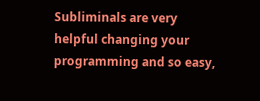Subliminals are very helpful changing your programming and so easy,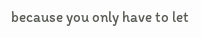because you only have to let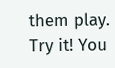them play. Try it! You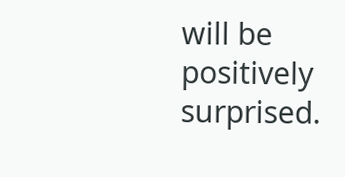will be positively surprised.